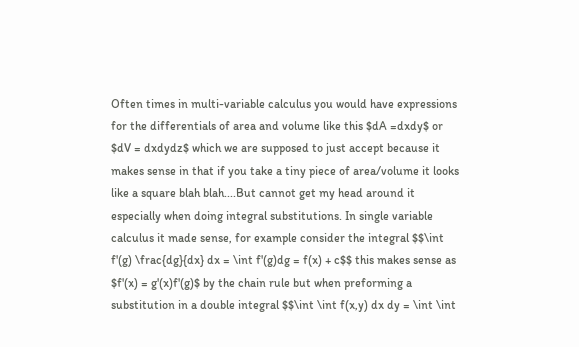Often times in multi-variable calculus you would have expressions for the differentials of area and volume like this $dA =dxdy$ or $dV = dxdydz$ which we are supposed to just accept because it makes sense in that if you take a tiny piece of area/volume it looks like a square blah blah....But cannot get my head around it especially when doing integral substitutions. In single variable calculus it made sense, for example consider the integral $$\int f'(g) \frac{dg}{dx} dx = \int f'(g)dg = f(x) + c$$ this makes sense as $f'(x) = g'(x)f'(g)$ by the chain rule but when preforming a substitution in a double integral $$\int \int f(x,y) dx dy = \int \int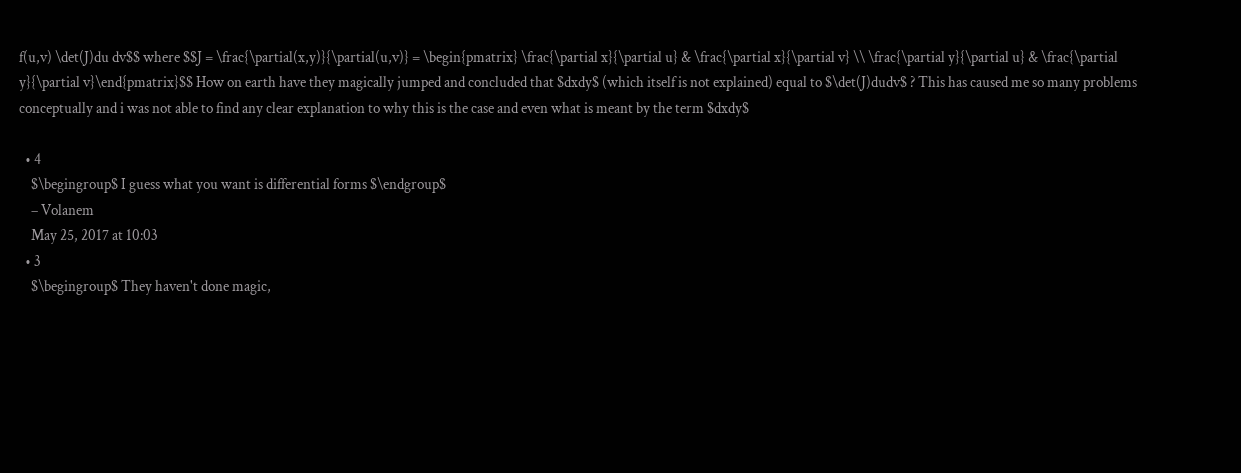f(u,v) \det(J)du dv$$ where $$J = \frac{\partial(x,y)}{\partial(u,v)} = \begin{pmatrix} \frac{\partial x}{\partial u} & \frac{\partial x}{\partial v} \\ \frac{\partial y}{\partial u} & \frac{\partial y}{\partial v}\end{pmatrix}$$ How on earth have they magically jumped and concluded that $dxdy$ (which itself is not explained) equal to $\det(J)dudv$ ? This has caused me so many problems conceptually and i was not able to find any clear explanation to why this is the case and even what is meant by the term $dxdy$

  • 4
    $\begingroup$ I guess what you want is differential forms $\endgroup$
    – Volanem
    May 25, 2017 at 10:03
  • 3
    $\begingroup$ They haven't done magic,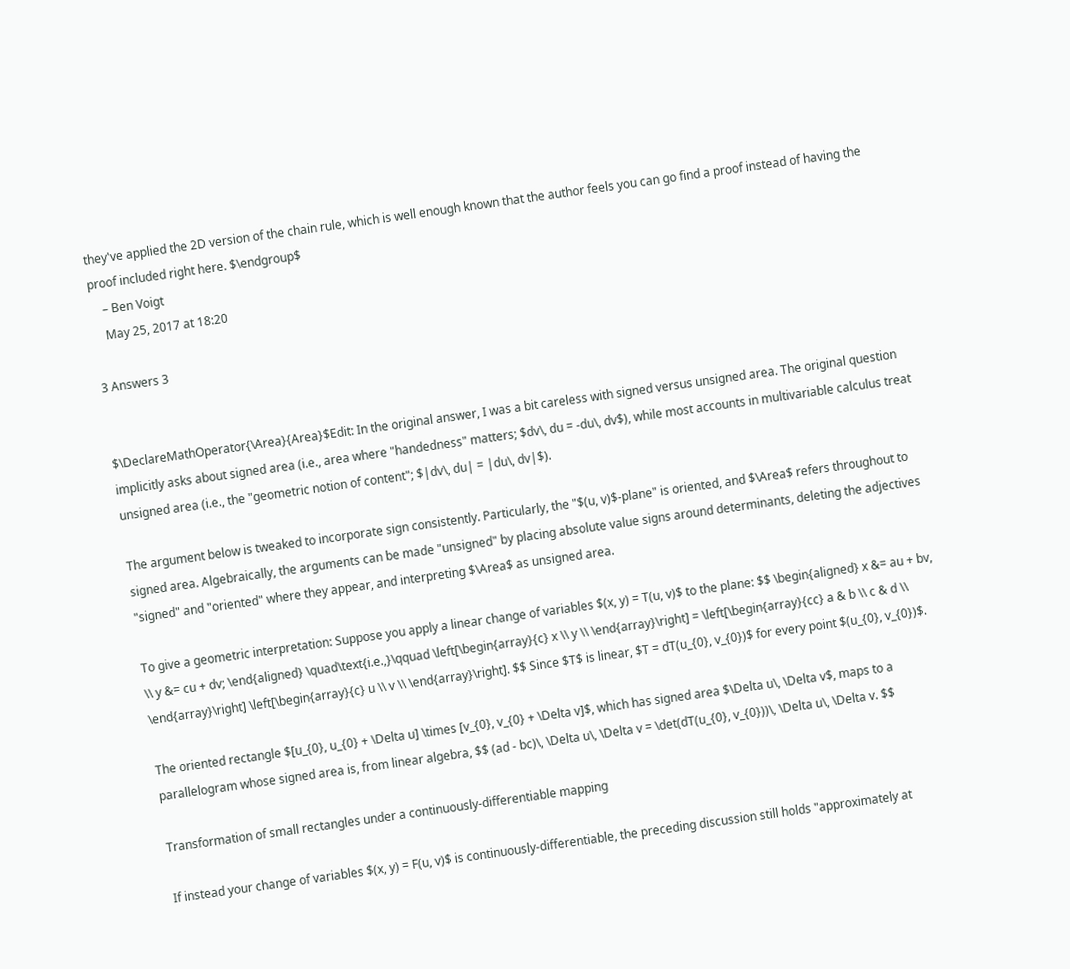they've applied the 2D version of the chain rule, which is well enough known that the author feels you can go find a proof instead of having the proof included right here. $\endgroup$
    – Ben Voigt
    May 25, 2017 at 18:20

3 Answers 3


$\DeclareMathOperator{\Area}{Area}$Edit: In the original answer, I was a bit careless with signed versus unsigned area. The original question implicitly asks about signed area (i.e., area where "handedness" matters; $dv\, du = -du\, dv$), while most accounts in multivariable calculus treat unsigned area (i.e., the "geometric notion of content"; $|dv\, du| = |du\, dv|$).

The argument below is tweaked to incorporate sign consistently. Particularly, the "$(u, v)$-plane" is oriented, and $\Area$ refers throughout to signed area. Algebraically, the arguments can be made "unsigned" by placing absolute value signs around determinants, deleting the adjectives "signed" and "oriented" where they appear, and interpreting $\Area$ as unsigned area.

To give a geometric interpretation: Suppose you apply a linear change of variables $(x, y) = T(u, v)$ to the plane: $$ \begin{aligned} x &= au + bv, \\ y &= cu + dv; \end{aligned} \quad\text{i.e.,}\qquad \left[\begin{array}{c} x \\ y \\ \end{array}\right] = \left[\begin{array}{cc} a & b \\ c & d \\ \end{array}\right] \left[\begin{array}{c} u \\ v \\ \end{array}\right]. $$ Since $T$ is linear, $T = dT(u_{0}, v_{0})$ for every point $(u_{0}, v_{0})$.

The oriented rectangle $[u_{0}, u_{0} + \Delta u] \times [v_{0}, v_{0} + \Delta v]$, which has signed area $\Delta u\, \Delta v$, maps to a parallelogram whose signed area is, from linear algebra, $$ (ad - bc)\, \Delta u\, \Delta v = \det(dT(u_{0}, v_{0}))\, \Delta u\, \Delta v. $$

Transformation of small rectangles under a continuously-differentiable mapping

If instead your change of variables $(x, y) = F(u, v)$ is continuously-differentiable, the preceding discussion still holds "approximately at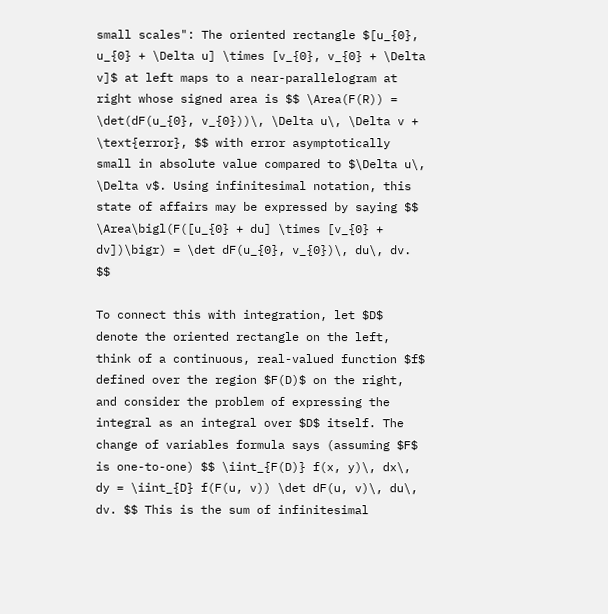small scales": The oriented rectangle $[u_{0}, u_{0} + \Delta u] \times [v_{0}, v_{0} + \Delta v]$ at left maps to a near-parallelogram at right whose signed area is $$ \Area(F(R)) = \det(dF(u_{0}, v_{0}))\, \Delta u\, \Delta v + \text{error}, $$ with error asymptotically small in absolute value compared to $\Delta u\, \Delta v$. Using infinitesimal notation, this state of affairs may be expressed by saying $$ \Area\bigl(F([u_{0} + du] \times [v_{0} + dv])\bigr) = \det dF(u_{0}, v_{0})\, du\, dv. $$

To connect this with integration, let $D$ denote the oriented rectangle on the left, think of a continuous, real-valued function $f$ defined over the region $F(D)$ on the right, and consider the problem of expressing the integral as an integral over $D$ itself. The change of variables formula says (assuming $F$ is one-to-one) $$ \iint_{F(D)} f(x, y)\, dx\, dy = \iint_{D} f(F(u, v)) \det dF(u, v)\, du\, dv. $$ This is the sum of infinitesimal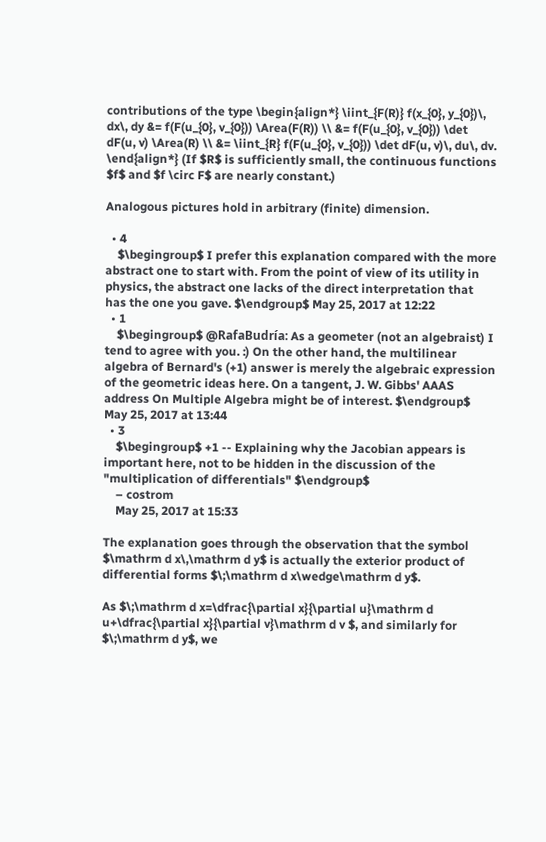contributions of the type \begin{align*} \iint_{F(R)} f(x_{0}, y_{0})\, dx\, dy &= f(F(u_{0}, v_{0})) \Area(F(R)) \\ &= f(F(u_{0}, v_{0})) \det dF(u, v) \Area(R) \\ &= \iint_{R} f(F(u_{0}, v_{0})) \det dF(u, v)\, du\, dv. \end{align*} (If $R$ is sufficiently small, the continuous functions $f$ and $f \circ F$ are nearly constant.)

Analogous pictures hold in arbitrary (finite) dimension.

  • 4
    $\begingroup$ I prefer this explanation compared with the more abstract one to start with. From the point of view of its utility in physics, the abstract one lacks of the direct interpretation that has the one you gave. $\endgroup$ May 25, 2017 at 12:22
  • 1
    $\begingroup$ @RafaBudría: As a geometer (not an algebraist) I tend to agree with you. :) On the other hand, the multilinear algebra of Bernard's (+1) answer is merely the algebraic expression of the geometric ideas here. On a tangent, J. W. Gibbs' AAAS address On Multiple Algebra might be of interest. $\endgroup$ May 25, 2017 at 13:44
  • 3
    $\begingroup$ +1 -- Explaining why the Jacobian appears is important here, not to be hidden in the discussion of the "multiplication of differentials" $\endgroup$
    – costrom
    May 25, 2017 at 15:33

The explanation goes through the observation that the symbol $\mathrm d x\,\mathrm d y$ is actually the exterior product of differential forms $\;\mathrm d x\wedge\mathrm d y$.

As $\;\mathrm d x=\dfrac{\partial x}{\partial u}\mathrm d u+\dfrac{\partial x}{\partial v}\mathrm d v $, and similarly for $\;\mathrm d y$, we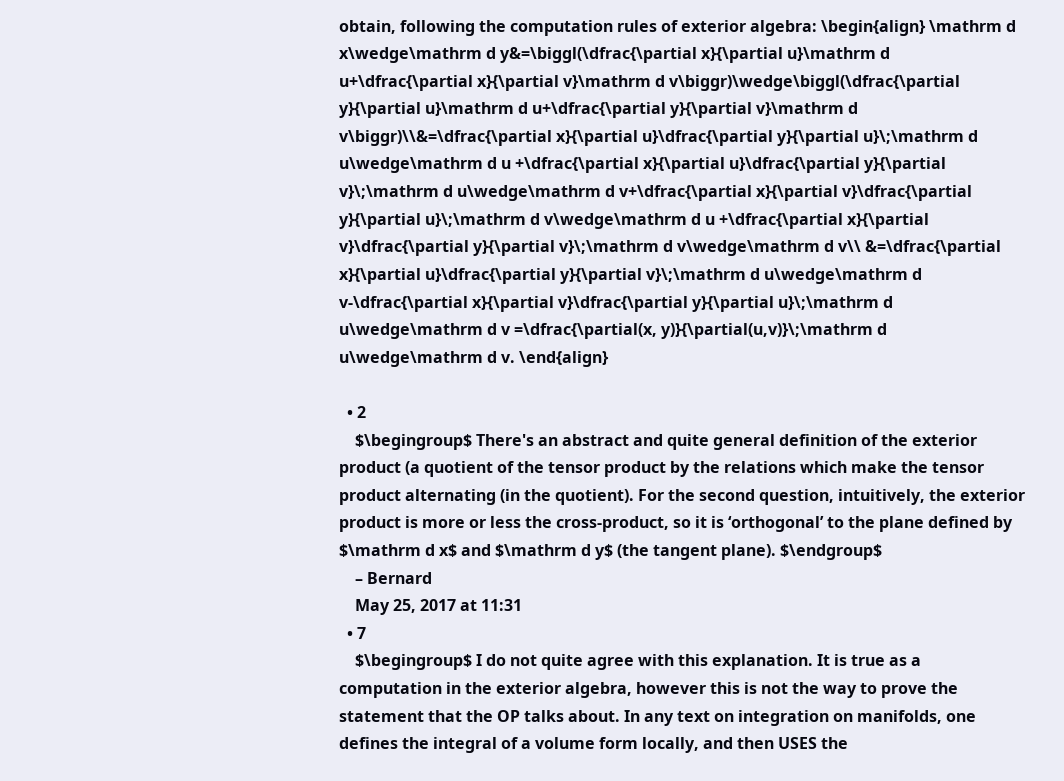obtain, following the computation rules of exterior algebra: \begin{align} \mathrm d x\wedge\mathrm d y&=\biggl(\dfrac{\partial x}{\partial u}\mathrm d u+\dfrac{\partial x}{\partial v}\mathrm d v\biggr)\wedge\biggl(\dfrac{\partial y}{\partial u}\mathrm d u+\dfrac{\partial y}{\partial v}\mathrm d v\biggr)\\&=\dfrac{\partial x}{\partial u}\dfrac{\partial y}{\partial u}\;\mathrm d u\wedge\mathrm d u +\dfrac{\partial x}{\partial u}\dfrac{\partial y}{\partial v}\;\mathrm d u\wedge\mathrm d v+\dfrac{\partial x}{\partial v}\dfrac{\partial y}{\partial u}\;\mathrm d v\wedge\mathrm d u +\dfrac{\partial x}{\partial v}\dfrac{\partial y}{\partial v}\;\mathrm d v\wedge\mathrm d v\\ &=\dfrac{\partial x}{\partial u}\dfrac{\partial y}{\partial v}\;\mathrm d u\wedge\mathrm d v-\dfrac{\partial x}{\partial v}\dfrac{\partial y}{\partial u}\;\mathrm d u\wedge\mathrm d v =\dfrac{\partial(x, y)}{\partial(u,v)}\;\mathrm d u\wedge\mathrm d v. \end{align}

  • 2
    $\begingroup$ There's an abstract and quite general definition of the exterior product (a quotient of the tensor product by the relations which make the tensor product alternating (in the quotient). For the second question, intuitively, the exterior product is more or less the cross-product, so it is ‘orthogonal’ to the plane defined by $\mathrm d x$ and $\mathrm d y$ (the tangent plane). $\endgroup$
    – Bernard
    May 25, 2017 at 11:31
  • 7
    $\begingroup$ I do not quite agree with this explanation. It is true as a computation in the exterior algebra, however this is not the way to prove the statement that the OP talks about. In any text on integration on manifolds, one defines the integral of a volume form locally, and then USES the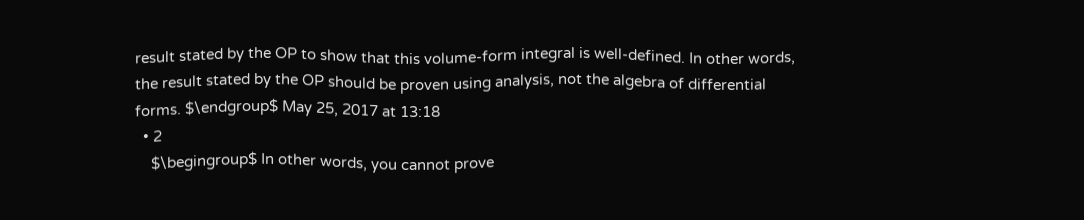result stated by the OP to show that this volume-form integral is well-defined. In other words, the result stated by the OP should be proven using analysis, not the algebra of differential forms. $\endgroup$ May 25, 2017 at 13:18
  • 2
    $\begingroup$ In other words, you cannot prove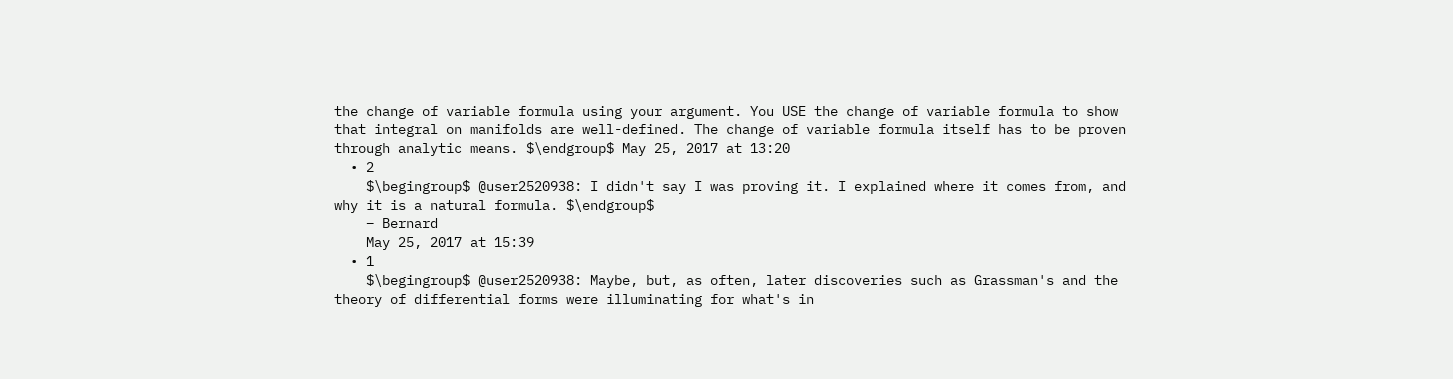the change of variable formula using your argument. You USE the change of variable formula to show that integral on manifolds are well-defined. The change of variable formula itself has to be proven through analytic means. $\endgroup$ May 25, 2017 at 13:20
  • 2
    $\begingroup$ @user2520938: I didn't say I was proving it. I explained where it comes from, and why it is a natural formula. $\endgroup$
    – Bernard
    May 25, 2017 at 15:39
  • 1
    $\begingroup$ @user2520938: Maybe, but, as often, later discoveries such as Grassman's and the theory of differential forms were illuminating for what's in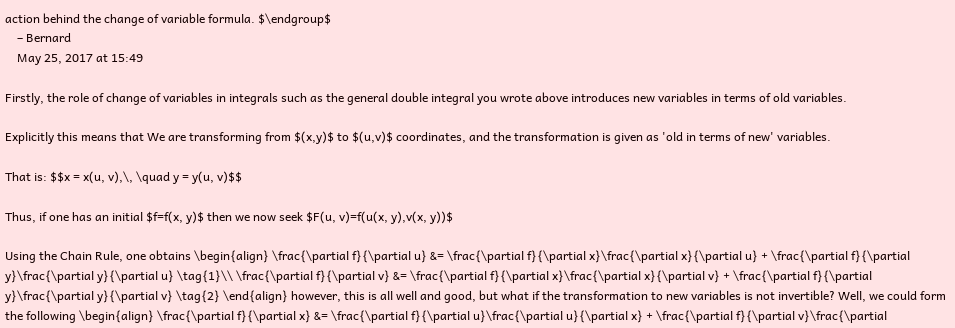action behind the change of variable formula. $\endgroup$
    – Bernard
    May 25, 2017 at 15:49

Firstly, the role of change of variables in integrals such as the general double integral you wrote above introduces new variables in terms of old variables.

Explicitly this means that We are transforming from $(x,y)$ to $(u,v)$ coordinates, and the transformation is given as 'old in terms of new' variables.

That is: $$x = x(u, v),\, \quad y = y(u, v)$$

Thus, if one has an initial $f=f(x, y)$ then we now seek $F(u, v)=f(u(x, y),v(x, y))$

Using the Chain Rule, one obtains \begin{align} \frac{\partial f}{\partial u} &= \frac{\partial f}{\partial x}\frac{\partial x}{\partial u} + \frac{\partial f}{\partial y}\frac{\partial y}{\partial u} \tag{1}\\ \frac{\partial f}{\partial v} &= \frac{\partial f}{\partial x}\frac{\partial x}{\partial v} + \frac{\partial f}{\partial y}\frac{\partial y}{\partial v} \tag{2} \end{align} however, this is all well and good, but what if the transformation to new variables is not invertible? Well, we could form the following \begin{align} \frac{\partial f}{\partial x} &= \frac{\partial f}{\partial u}\frac{\partial u}{\partial x} + \frac{\partial f}{\partial v}\frac{\partial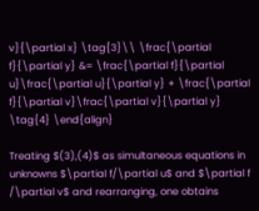v}{\partial x} \tag{3}\\ \frac{\partial f}{\partial y} &= \frac{\partial f}{\partial u}\frac{\partial u}{\partial y} + \frac{\partial f}{\partial v}\frac{\partial v}{\partial y} \tag{4} \end{align}

Treating $(3),(4)$ as simultaneous equations in unknowns $\partial f/\partial u$ and $\partial f /\partial v$ and rearranging, one obtains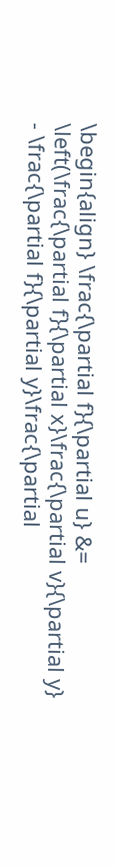\begin{align} \frac{\partial f}{\partial u} &= \left(\frac{\partial f}{\partial x}\frac{\partial v}{\partial y} - \frac{\partial f}{\partial y}\frac{\partial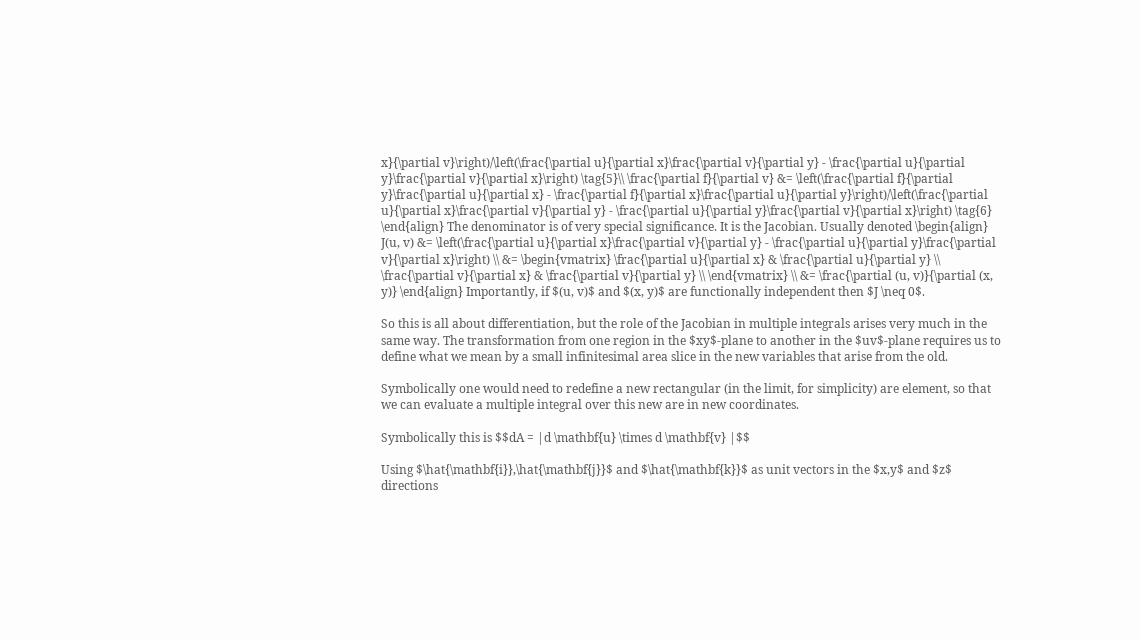x}{\partial v}\right)/\left(\frac{\partial u}{\partial x}\frac{\partial v}{\partial y} - \frac{\partial u}{\partial y}\frac{\partial v}{\partial x}\right) \tag{5}\\ \frac{\partial f}{\partial v} &= \left(\frac{\partial f}{\partial y}\frac{\partial u}{\partial x} - \frac{\partial f}{\partial x}\frac{\partial u}{\partial y}\right)/\left(\frac{\partial u}{\partial x}\frac{\partial v}{\partial y} - \frac{\partial u}{\partial y}\frac{\partial v}{\partial x}\right) \tag{6} \end{align} The denominator is of very special significance. It is the Jacobian. Usually denoted \begin{align} J(u, v) &= \left(\frac{\partial u}{\partial x}\frac{\partial v}{\partial y} - \frac{\partial u}{\partial y}\frac{\partial v}{\partial x}\right) \\ &= \begin{vmatrix} \frac{\partial u}{\partial x} & \frac{\partial u}{\partial y} \\ \frac{\partial v}{\partial x} & \frac{\partial v}{\partial y} \\ \end{vmatrix} \\ &= \frac{\partial (u, v)}{\partial (x, y)} \end{align} Importantly, if $(u, v)$ and $(x, y)$ are functionally independent then $J \neq 0$.

So this is all about differentiation, but the role of the Jacobian in multiple integrals arises very much in the same way. The transformation from one region in the $xy$-plane to another in the $uv$-plane requires us to define what we mean by a small infinitesimal area slice in the new variables that arise from the old.

Symbolically one would need to redefine a new rectangular (in the limit, for simplicity) are element, so that we can evaluate a multiple integral over this new are in new coordinates.

Symbolically this is $$dA = |d \mathbf{u} \times d \mathbf{v} |$$

Using $\hat{\mathbf{i}},\hat{\mathbf{j}}$ and $\hat{\mathbf{k}}$ as unit vectors in the $x,y$ and $z$ directions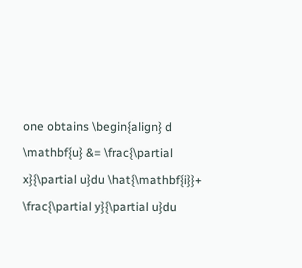one obtains \begin{align} d \mathbf{u} &= \frac{\partial x}{\partial u}du \hat{\mathbf{i}}+ \frac{\partial y}{\partial u}du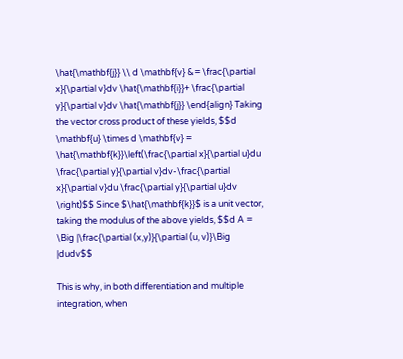\hat{\mathbf{j}} \\ d \mathbf{v} &= \frac{\partial x}{\partial v}dv \hat{\mathbf{i}}+ \frac{\partial y}{\partial v}dv \hat{\mathbf{j}} \end{align} Taking the vector cross product of these yields, $$d \mathbf{u} \times d \mathbf{v} = \hat{\mathbf{k}}\left(\frac{\partial x}{\partial u}du \frac{\partial y}{\partial v}dv-\frac{\partial x}{\partial v}du \frac{\partial y}{\partial u}dv \right)$$ Since $\hat{\mathbf{k}}$ is a unit vector, taking the modulus of the above yields, $$d A = \Big |\frac{\partial (x,y)}{\partial (u, v)}\Big |dudv$$

This is why, in both differentiation and multiple integration, when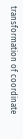transformation of coordinate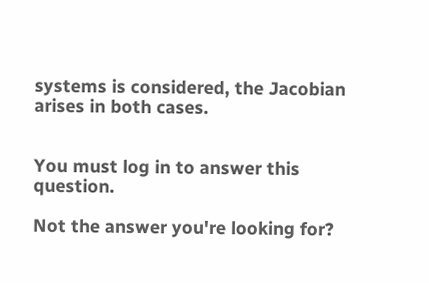systems is considered, the Jacobian arises in both cases.


You must log in to answer this question.

Not the answer you're looking for?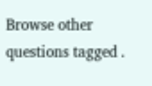Browse other questions tagged .